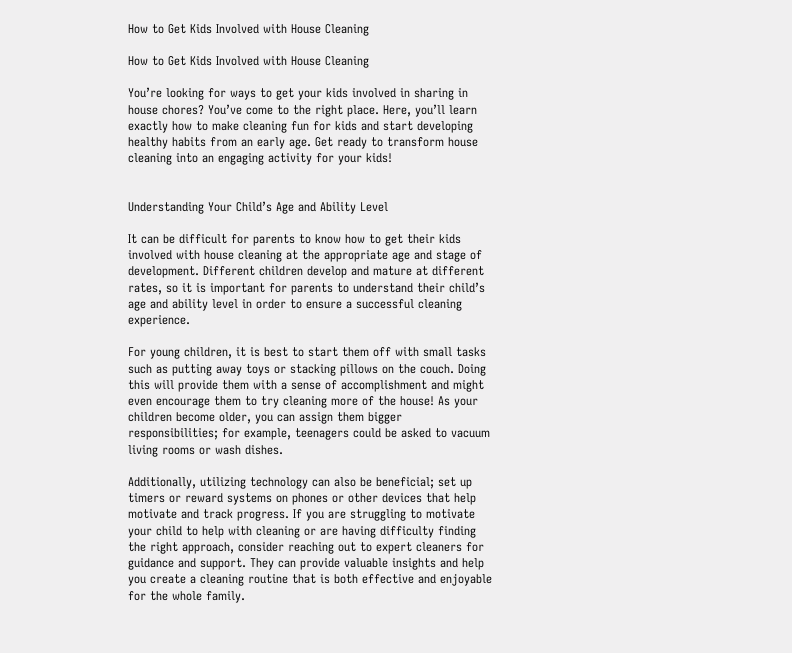How to Get Kids Involved with House Cleaning

How to Get Kids Involved with House Cleaning

You’re looking for ways to get your kids involved in sharing in house chores? You’ve come to the right place. Here, you’ll learn exactly how to make cleaning fun for kids and start developing healthy habits from an early age. Get ready to transform house cleaning into an engaging activity for your kids!


Understanding Your Child’s Age and Ability Level

It can be difficult for parents to know how to get their kids involved with house cleaning at the appropriate age and stage of development. Different children develop and mature at different rates, so it is important for parents to understand their child’s age and ability level in order to ensure a successful cleaning experience.

For young children, it is best to start them off with small tasks such as putting away toys or stacking pillows on the couch. Doing this will provide them with a sense of accomplishment and might even encourage them to try cleaning more of the house! As your children become older, you can assign them bigger responsibilities; for example, teenagers could be asked to vacuum living rooms or wash dishes.

Additionally, utilizing technology can also be beneficial; set up timers or reward systems on phones or other devices that help motivate and track progress. If you are struggling to motivate your child to help with cleaning or are having difficulty finding the right approach, consider reaching out to expert cleaners for guidance and support. They can provide valuable insights and help you create a cleaning routine that is both effective and enjoyable for the whole family.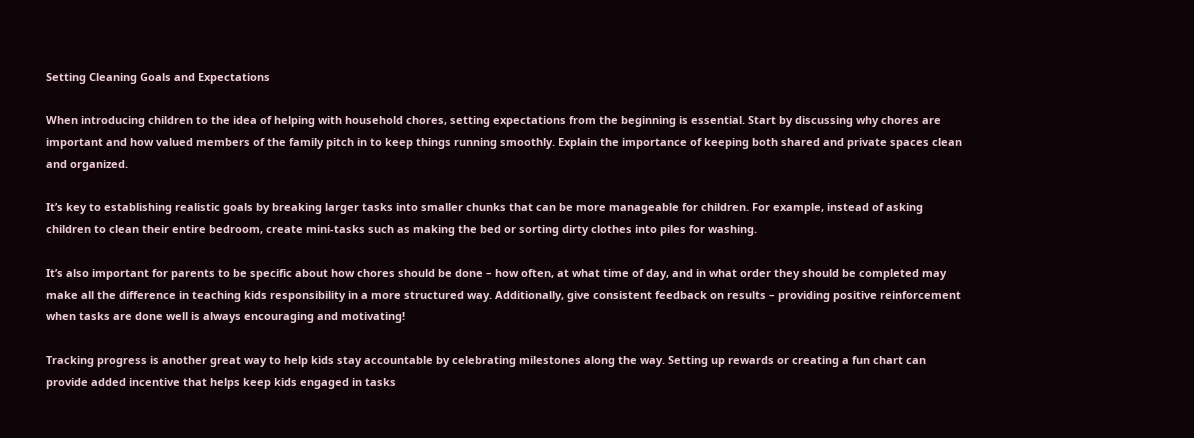Setting Cleaning Goals and Expectations

When introducing children to the idea of helping with household chores, setting expectations from the beginning is essential. Start by discussing why chores are important and how valued members of the family pitch in to keep things running smoothly. Explain the importance of keeping both shared and private spaces clean and organized.

It’s key to establishing realistic goals by breaking larger tasks into smaller chunks that can be more manageable for children. For example, instead of asking children to clean their entire bedroom, create mini-tasks such as making the bed or sorting dirty clothes into piles for washing.

It’s also important for parents to be specific about how chores should be done – how often, at what time of day, and in what order they should be completed may make all the difference in teaching kids responsibility in a more structured way. Additionally, give consistent feedback on results – providing positive reinforcement when tasks are done well is always encouraging and motivating!

Tracking progress is another great way to help kids stay accountable by celebrating milestones along the way. Setting up rewards or creating a fun chart can provide added incentive that helps keep kids engaged in tasks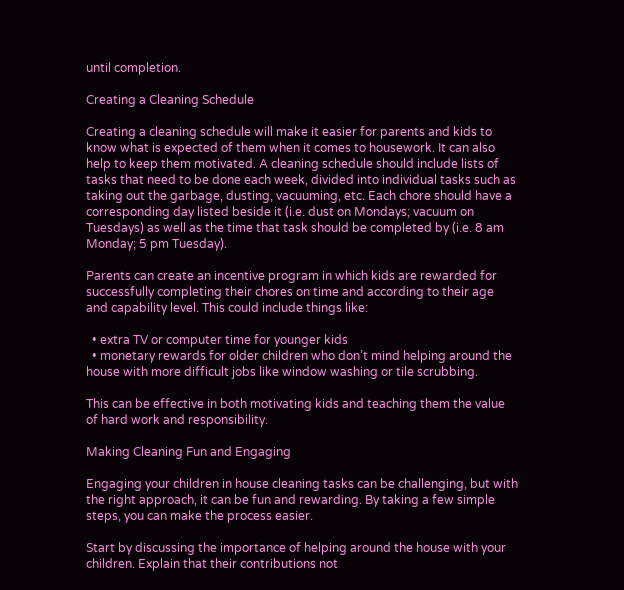until completion.

Creating a Cleaning Schedule

Creating a cleaning schedule will make it easier for parents and kids to know what is expected of them when it comes to housework. It can also help to keep them motivated. A cleaning schedule should include lists of tasks that need to be done each week, divided into individual tasks such as taking out the garbage, dusting, vacuuming, etc. Each chore should have a corresponding day listed beside it (i.e. dust on Mondays; vacuum on Tuesdays) as well as the time that task should be completed by (i.e. 8 am Monday; 5 pm Tuesday).

Parents can create an incentive program in which kids are rewarded for successfully completing their chores on time and according to their age and capability level. This could include things like:

  • extra TV or computer time for younger kids
  • monetary rewards for older children who don’t mind helping around the house with more difficult jobs like window washing or tile scrubbing.

This can be effective in both motivating kids and teaching them the value of hard work and responsibility.

Making Cleaning Fun and Engaging

Engaging your children in house cleaning tasks can be challenging, but with the right approach, it can be fun and rewarding. By taking a few simple steps, you can make the process easier.

Start by discussing the importance of helping around the house with your children. Explain that their contributions not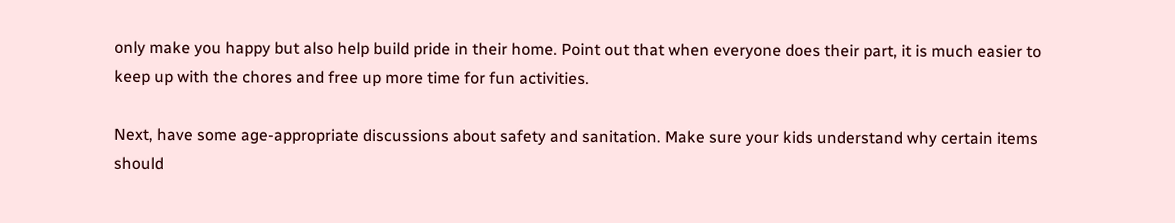only make you happy but also help build pride in their home. Point out that when everyone does their part, it is much easier to keep up with the chores and free up more time for fun activities.

Next, have some age-appropriate discussions about safety and sanitation. Make sure your kids understand why certain items should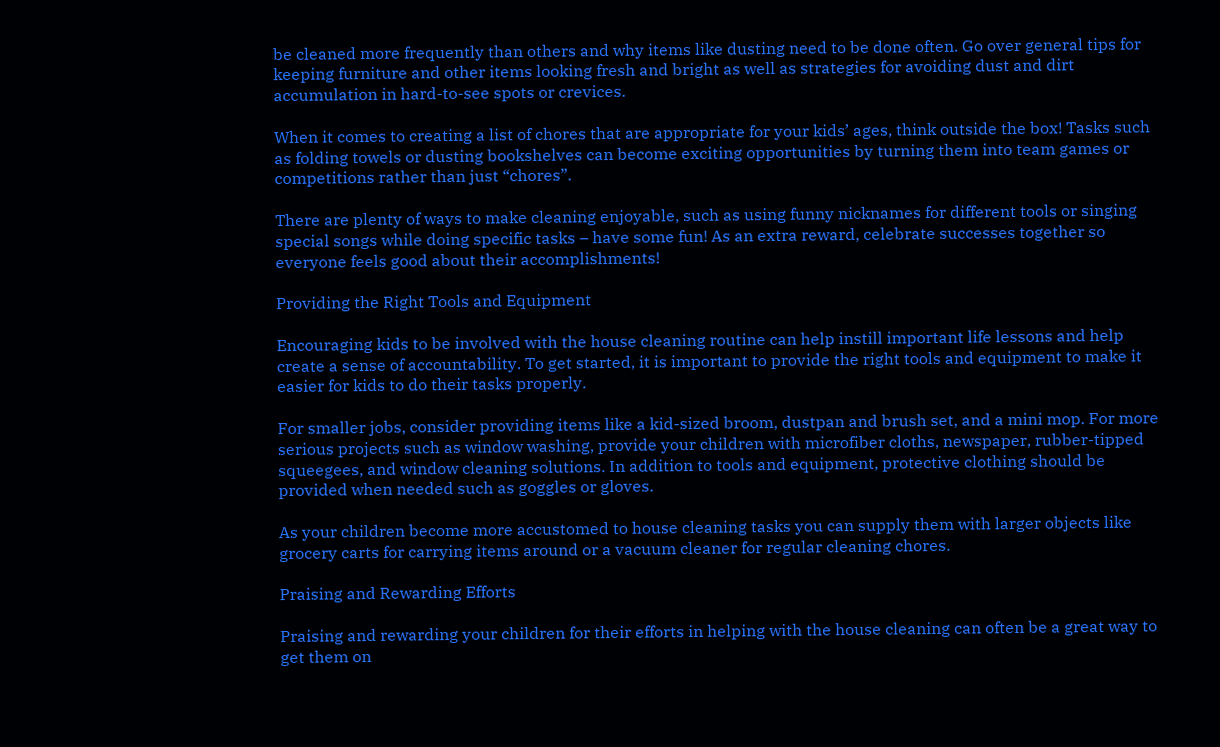be cleaned more frequently than others and why items like dusting need to be done often. Go over general tips for keeping furniture and other items looking fresh and bright as well as strategies for avoiding dust and dirt accumulation in hard-to-see spots or crevices.

When it comes to creating a list of chores that are appropriate for your kids’ ages, think outside the box! Tasks such as folding towels or dusting bookshelves can become exciting opportunities by turning them into team games or competitions rather than just “chores”.

There are plenty of ways to make cleaning enjoyable, such as using funny nicknames for different tools or singing special songs while doing specific tasks – have some fun! As an extra reward, celebrate successes together so everyone feels good about their accomplishments!

Providing the Right Tools and Equipment

Encouraging kids to be involved with the house cleaning routine can help instill important life lessons and help create a sense of accountability. To get started, it is important to provide the right tools and equipment to make it easier for kids to do their tasks properly.

For smaller jobs, consider providing items like a kid-sized broom, dustpan and brush set, and a mini mop. For more serious projects such as window washing, provide your children with microfiber cloths, newspaper, rubber-tipped squeegees, and window cleaning solutions. In addition to tools and equipment, protective clothing should be provided when needed such as goggles or gloves.

As your children become more accustomed to house cleaning tasks you can supply them with larger objects like grocery carts for carrying items around or a vacuum cleaner for regular cleaning chores.

Praising and Rewarding Efforts

Praising and rewarding your children for their efforts in helping with the house cleaning can often be a great way to get them on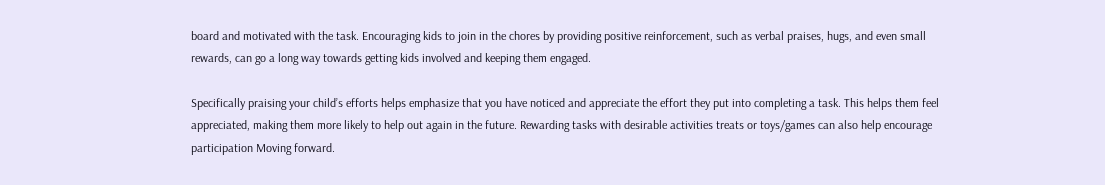board and motivated with the task. Encouraging kids to join in the chores by providing positive reinforcement, such as verbal praises, hugs, and even small rewards, can go a long way towards getting kids involved and keeping them engaged.

Specifically praising your child’s efforts helps emphasize that you have noticed and appreciate the effort they put into completing a task. This helps them feel appreciated, making them more likely to help out again in the future. Rewarding tasks with desirable activities treats or toys/games can also help encourage participation Moving forward.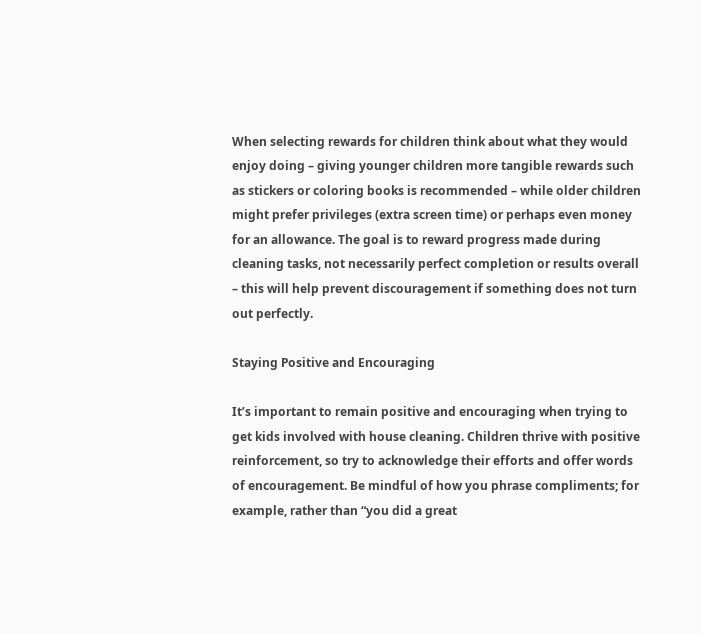When selecting rewards for children think about what they would enjoy doing – giving younger children more tangible rewards such as stickers or coloring books is recommended – while older children might prefer privileges (extra screen time) or perhaps even money for an allowance. The goal is to reward progress made during cleaning tasks, not necessarily perfect completion or results overall – this will help prevent discouragement if something does not turn out perfectly.

Staying Positive and Encouraging

It’s important to remain positive and encouraging when trying to get kids involved with house cleaning. Children thrive with positive reinforcement, so try to acknowledge their efforts and offer words of encouragement. Be mindful of how you phrase compliments; for example, rather than “you did a great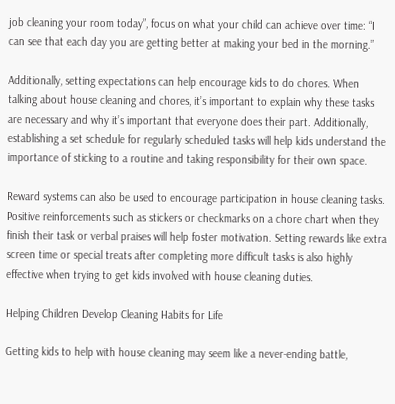job cleaning your room today”, focus on what your child can achieve over time: “I can see that each day you are getting better at making your bed in the morning.”

Additionally, setting expectations can help encourage kids to do chores. When talking about house cleaning and chores, it’s important to explain why these tasks are necessary and why it’s important that everyone does their part. Additionally, establishing a set schedule for regularly scheduled tasks will help kids understand the importance of sticking to a routine and taking responsibility for their own space.

Reward systems can also be used to encourage participation in house cleaning tasks. Positive reinforcements such as stickers or checkmarks on a chore chart when they finish their task or verbal praises will help foster motivation. Setting rewards like extra screen time or special treats after completing more difficult tasks is also highly effective when trying to get kids involved with house cleaning duties.

Helping Children Develop Cleaning Habits for Life

Getting kids to help with house cleaning may seem like a never-ending battle,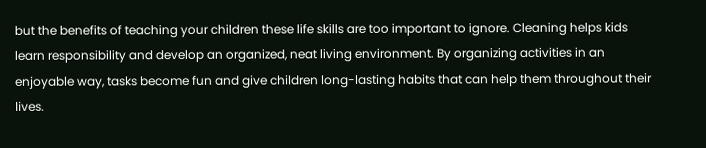but the benefits of teaching your children these life skills are too important to ignore. Cleaning helps kids learn responsibility and develop an organized, neat living environment. By organizing activities in an enjoyable way, tasks become fun and give children long-lasting habits that can help them throughout their lives.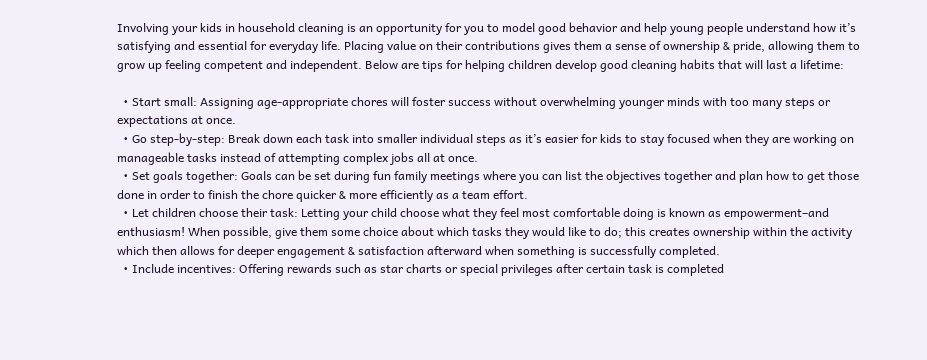Involving your kids in household cleaning is an opportunity for you to model good behavior and help young people understand how it’s satisfying and essential for everyday life. Placing value on their contributions gives them a sense of ownership & pride, allowing them to grow up feeling competent and independent. Below are tips for helping children develop good cleaning habits that will last a lifetime:

  • Start small: Assigning age-appropriate chores will foster success without overwhelming younger minds with too many steps or expectations at once.
  • Go step-by-step: Break down each task into smaller individual steps as it’s easier for kids to stay focused when they are working on manageable tasks instead of attempting complex jobs all at once.
  • Set goals together: Goals can be set during fun family meetings where you can list the objectives together and plan how to get those done in order to finish the chore quicker & more efficiently as a team effort.
  • Let children choose their task: Letting your child choose what they feel most comfortable doing is known as empowerment–and enthusiasm! When possible, give them some choice about which tasks they would like to do; this creates ownership within the activity which then allows for deeper engagement & satisfaction afterward when something is successfully completed.
  • Include incentives: Offering rewards such as star charts or special privileges after certain task is completed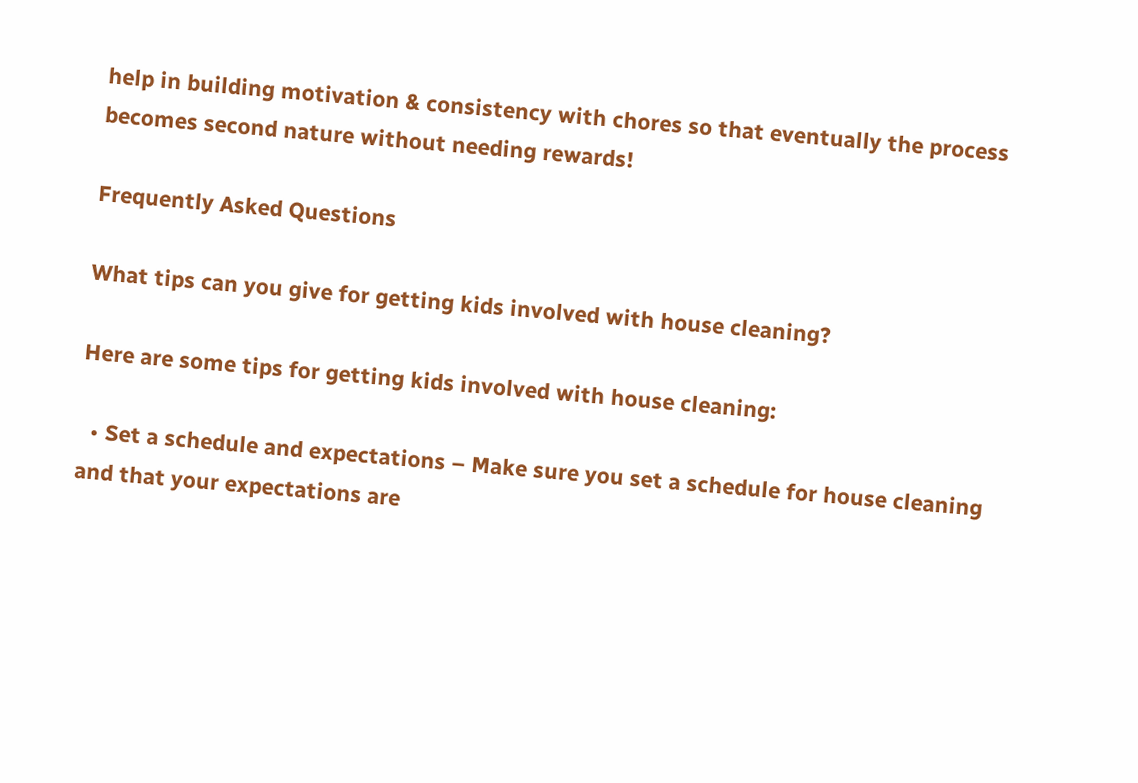help in building motivation & consistency with chores so that eventually the process becomes second nature without needing rewards!

Frequently Asked Questions

What tips can you give for getting kids involved with house cleaning?

Here are some tips for getting kids involved with house cleaning:

  • Set a schedule and expectations – Make sure you set a schedule for house cleaning and that your expectations are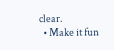clear.
  • Make it fun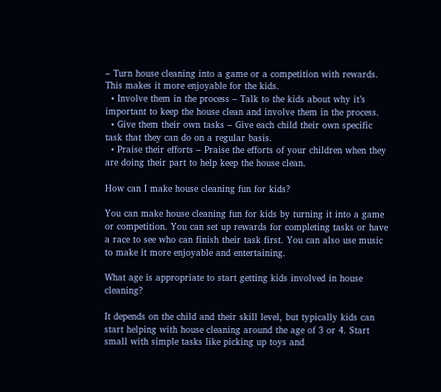– Turn house cleaning into a game or a competition with rewards. This makes it more enjoyable for the kids.
  • Involve them in the process – Talk to the kids about why it’s important to keep the house clean and involve them in the process.
  • Give them their own tasks – Give each child their own specific task that they can do on a regular basis.
  • Praise their efforts – Praise the efforts of your children when they are doing their part to help keep the house clean.

How can I make house cleaning fun for kids?

You can make house cleaning fun for kids by turning it into a game or competition. You can set up rewards for completing tasks or have a race to see who can finish their task first. You can also use music to make it more enjoyable and entertaining.

What age is appropriate to start getting kids involved in house cleaning?

It depends on the child and their skill level, but typically kids can start helping with house cleaning around the age of 3 or 4. Start small with simple tasks like picking up toys and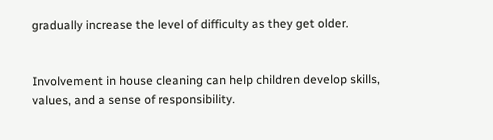gradually increase the level of difficulty as they get older.


Involvement in house cleaning can help children develop skills, values, and a sense of responsibility.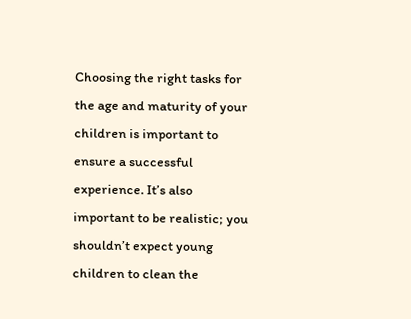Choosing the right tasks for the age and maturity of your children is important to ensure a successful experience. It’s also important to be realistic; you shouldn’t expect young children to clean the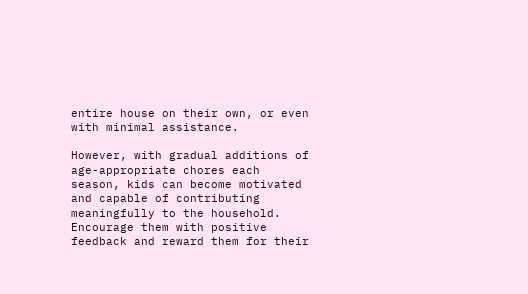entire house on their own, or even with minimal assistance.

However, with gradual additions of age-appropriate chores each season, kids can become motivated and capable of contributing meaningfully to the household. Encourage them with positive feedback and reward them for their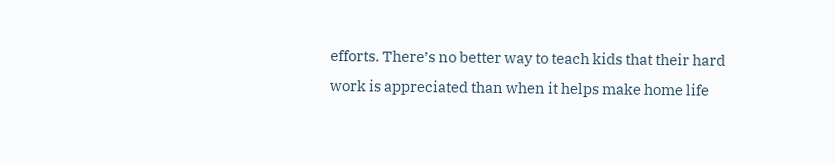efforts. There’s no better way to teach kids that their hard work is appreciated than when it helps make home life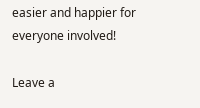easier and happier for everyone involved!

Leave a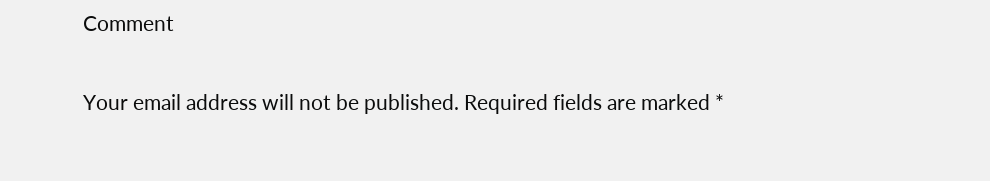Comment

Your email address will not be published. Required fields are marked *